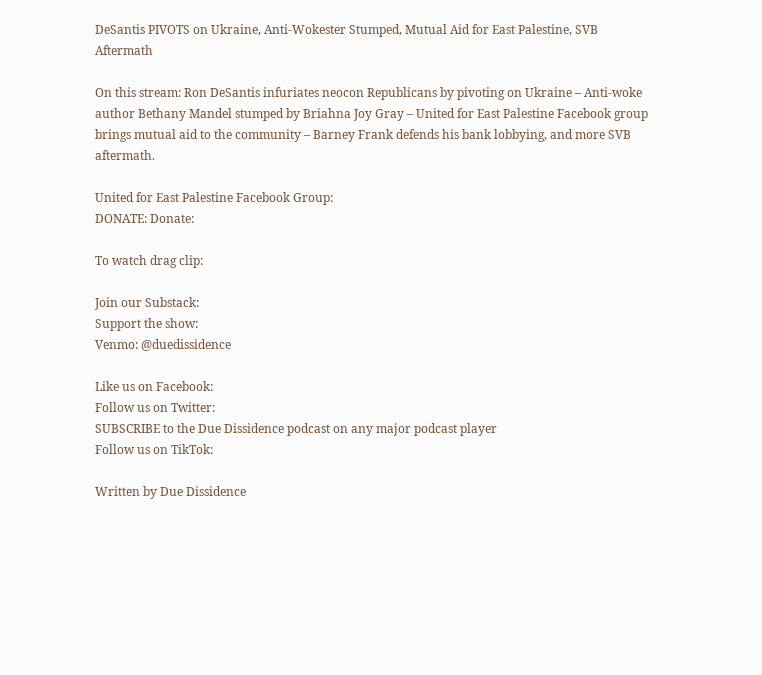DeSantis PIVOTS on Ukraine, Anti-Wokester Stumped, Mutual Aid for East Palestine, SVB Aftermath

On this stream: Ron DeSantis infuriates neocon Republicans by pivoting on Ukraine – Anti-woke author Bethany Mandel stumped by Briahna Joy Gray – United for East Palestine Facebook group brings mutual aid to the community – Barney Frank defends his bank lobbying, and more SVB aftermath.

United for East Palestine Facebook Group:
DONATE: Donate:

To watch drag clip:

Join our Substack:
Support the show:
Venmo: @duedissidence

Like us on Facebook:
Follow us on Twitter:
SUBSCRIBE to the Due Dissidence podcast on any major podcast player
Follow us on TikTok:

Written by Due Dissidence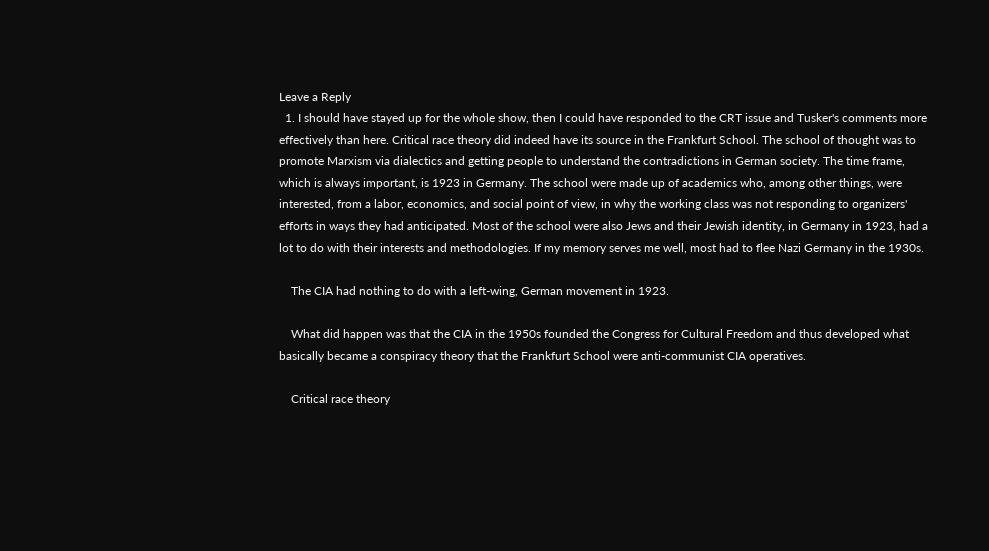Leave a Reply
  1. I should have stayed up for the whole show, then I could have responded to the CRT issue and Tusker's comments more effectively than here. Critical race theory did indeed have its source in the Frankfurt School. The school of thought was to promote Marxism via dialectics and getting people to understand the contradictions in German society. The time frame, which is always important, is 1923 in Germany. The school were made up of academics who, among other things, were interested, from a labor, economics, and social point of view, in why the working class was not responding to organizers' efforts in ways they had anticipated. Most of the school were also Jews and their Jewish identity, in Germany in 1923, had a lot to do with their interests and methodologies. If my memory serves me well, most had to flee Nazi Germany in the 1930s.

    The CIA had nothing to do with a left-wing, German movement in 1923.

    What did happen was that the CIA in the 1950s founded the Congress for Cultural Freedom and thus developed what basically became a conspiracy theory that the Frankfurt School were anti-communist CIA operatives.

    Critical race theory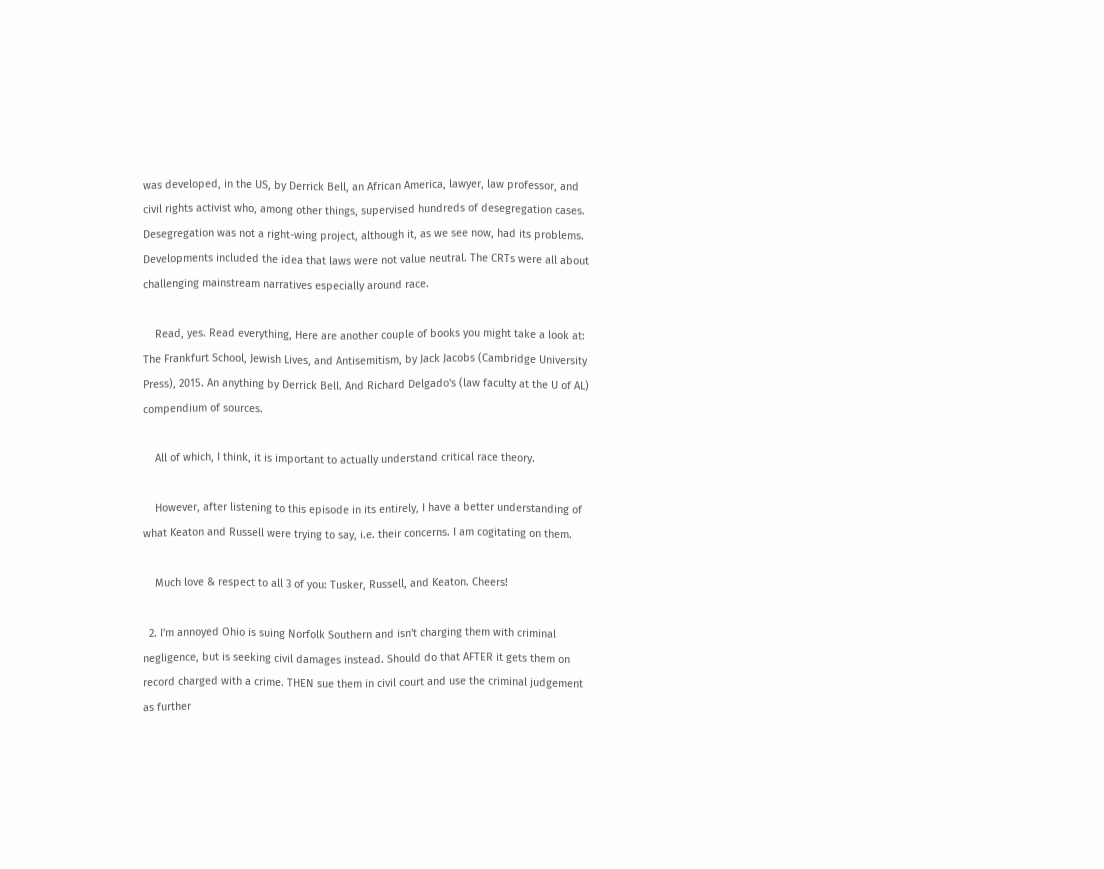was developed, in the US, by Derrick Bell, an African America, lawyer, law professor, and civil rights activist who, among other things, supervised hundreds of desegregation cases. Desegregation was not a right-wing project, although it, as we see now, had its problems. Developments included the idea that laws were not value neutral. The CRTs were all about challenging mainstream narratives especially around race.

    Read, yes. Read everything, Here are another couple of books you might take a look at: The Frankfurt School, Jewish Lives, and Antisemitism, by Jack Jacobs (Cambridge University Press), 2015. An anything by Derrick Bell. And Richard Delgado's (law faculty at the U of AL) compendium of sources.

    All of which, I think, it is important to actually understand critical race theory.

    However, after listening to this episode in its entirely, I have a better understanding of what Keaton and Russell were trying to say, i.e. their concerns. I am cogitating on them.

    Much love & respect to all 3 of you: Tusker, Russell, and Keaton. Cheers!

  2. I'm annoyed Ohio is suing Norfolk Southern and isn't charging them with criminal negligence, but is seeking civil damages instead. Should do that AFTER it gets them on record charged with a crime. THEN sue them in civil court and use the criminal judgement as further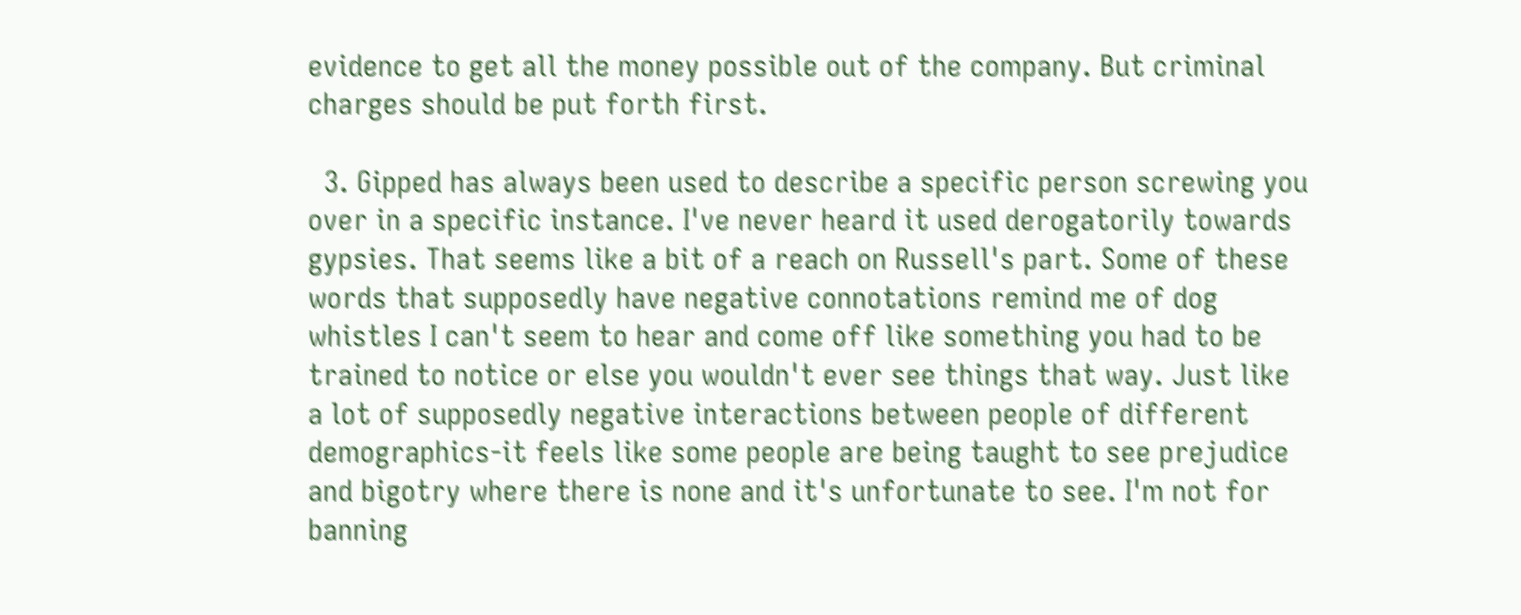evidence to get all the money possible out of the company. But criminal charges should be put forth first.

  3. Gipped has always been used to describe a specific person screwing you over in a specific instance. I've never heard it used derogatorily towards gypsies. That seems like a bit of a reach on Russell's part. Some of these words that supposedly have negative connotations remind me of dog whistles I can't seem to hear and come off like something you had to be trained to notice or else you wouldn't ever see things that way. Just like a lot of supposedly negative interactions between people of different demographics-it feels like some people are being taught to see prejudice and bigotry where there is none and it's unfortunate to see. I'm not for banning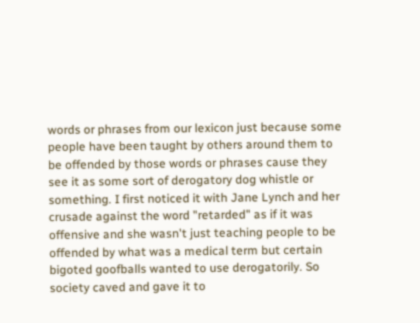words or phrases from our lexicon just because some people have been taught by others around them to be offended by those words or phrases cause they see it as some sort of derogatory dog whistle or something. I first noticed it with Jane Lynch and her crusade against the word "retarded" as if it was offensive and she wasn't just teaching people to be offended by what was a medical term but certain bigoted goofballs wanted to use derogatorily. So society caved and gave it to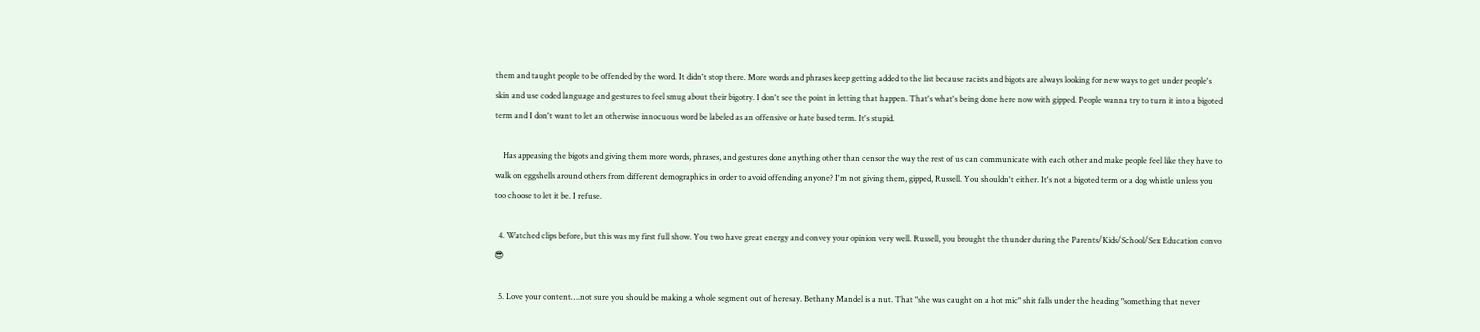them and taught people to be offended by the word. It didn't stop there. More words and phrases keep getting added to the list because racists and bigots are always looking for new ways to get under people's skin and use coded language and gestures to feel smug about their bigotry. I don't see the point in letting that happen. That's what's being done here now with gipped. People wanna try to turn it into a bigoted term and I don't want to let an otherwise innocuous word be labeled as an offensive or hate based term. It's stupid.

    Has appeasing the bigots and giving them more words, phrases, and gestures done anything other than censor the way the rest of us can communicate with each other and make people feel like they have to walk on eggshells around others from different demographics in order to avoid offending anyone? I'm not giving them, gipped, Russell. You shouldn't either. It's not a bigoted term or a dog whistle unless you too choose to let it be. I refuse.

  4. Watched clips before, but this was my first full show. You two have great energy and convey your opinion very well. Russell, you brought the thunder during the Parents/Kids/School/Sex Education convo 😎

  5. Love your content….not sure you should be making a whole segment out of heresay. Bethany Mandel is a nut. That "she was caught on a hot mic" shit falls under the heading "something that never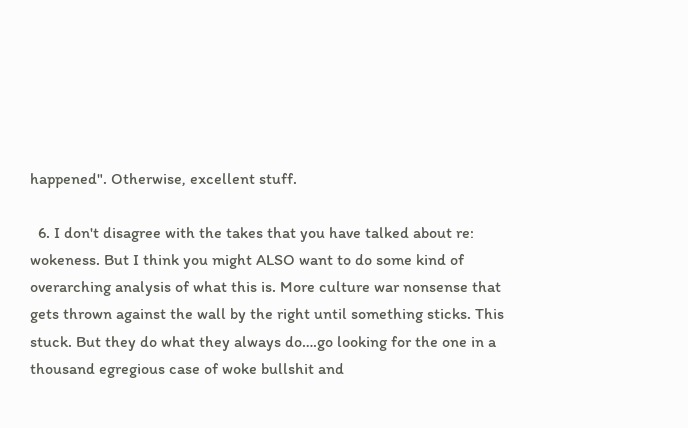happened". Otherwise, excellent stuff.

  6. I don't disagree with the takes that you have talked about re: wokeness. But I think you might ALSO want to do some kind of overarching analysis of what this is. More culture war nonsense that gets thrown against the wall by the right until something sticks. This stuck. But they do what they always do….go looking for the one in a thousand egregious case of woke bullshit and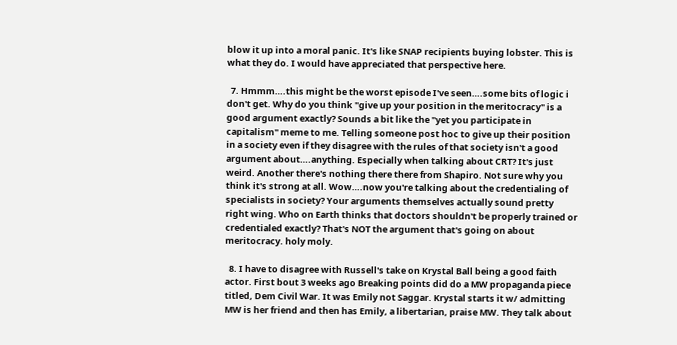blow it up into a moral panic. It's like SNAP recipients buying lobster. This is what they do. I would have appreciated that perspective here.

  7. Hmmm….this might be the worst episode I've seen….some bits of logic i don't get. Why do you think "give up your position in the meritocracy" is a good argument exactly? Sounds a bit like the "yet you participate in capitalism" meme to me. Telling someone post hoc to give up their position in a society even if they disagree with the rules of that society isn't a good argument about….anything. Especially when talking about CRT? It's just weird. Another there's nothing there there from Shapiro. Not sure why you think it's strong at all. Wow….now you're talking about the credentialing of specialists in society? Your arguments themselves actually sound pretty right wing. Who on Earth thinks that doctors shouldn't be properly trained or credentialed exactly? That's NOT the argument that's going on about meritocracy. holy moly.

  8. I have to disagree with Russell's take on Krystal Ball being a good faith actor. First bout 3 weeks ago Breaking points did do a MW propaganda piece titled, Dem Civil War. It was Emily not Saggar. Krystal starts it w/ admitting MW is her friend and then has Emily, a libertarian, praise MW. They talk about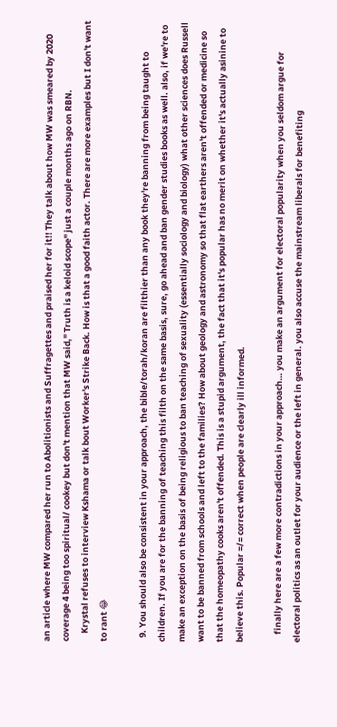an article where MW compared her run to Abolitionists and Suffragettes and praised her for it!! They talk about how MW was smeared by 2020 coverage 4 being too spiritual/ cookey but don't mention that MW said," Truth is a keloid scope" just a couple months ago on RBN.
    Krystal refuses to interview Kshama or talk bout Worker's Strike Back. How is that a good faith actor. There are more examples but I don't want to rant 😂

  9. You should also be consistent in your approach, the bible/torah/koran are filthier than any book they're banning from being taught to children. If you are for the banning of teaching this filth on the same basis, sure, go ahead and ban gender studies books as well. also, if we're to make an exception on the basis of being religious to ban teaching of sexuality (essentially sociology and biology) what other sciences does Russell want to be banned from schools and left to the families? How about geology and astronomy so that flat earthers aren't offended or medicine so that the homeopathy cooks aren't offended. This is a stupid argument, the fact that it's popular has no merit on whether it's actually asinine to believe this. Popular =/= correct when people are clearly ill informed.

    finally here are a few more contradictions in your approach… you make an argument for electoral popularity when you seldom argue for electoral politics as an outlet for your audience or the left in general. you also accuse the mainstream liberals for benefiting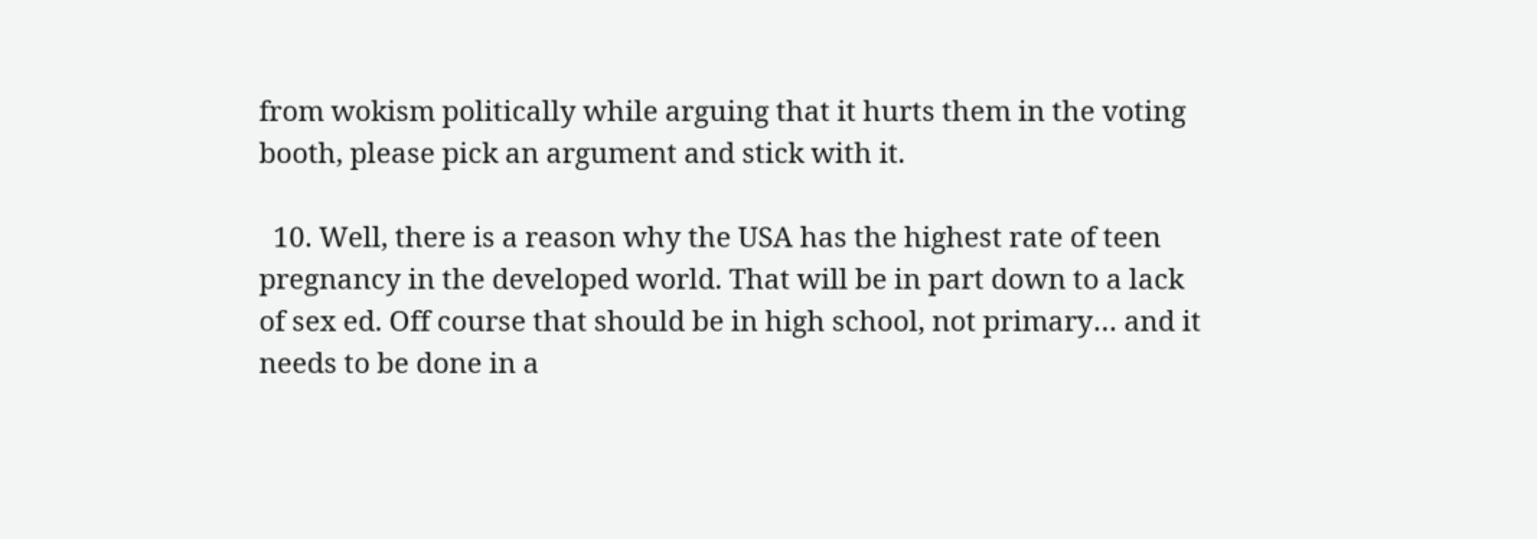from wokism politically while arguing that it hurts them in the voting booth, please pick an argument and stick with it.

  10. Well, there is a reason why the USA has the highest rate of teen pregnancy in the developed world. That will be in part down to a lack of sex ed. Off course that should be in high school, not primary… and it needs to be done in a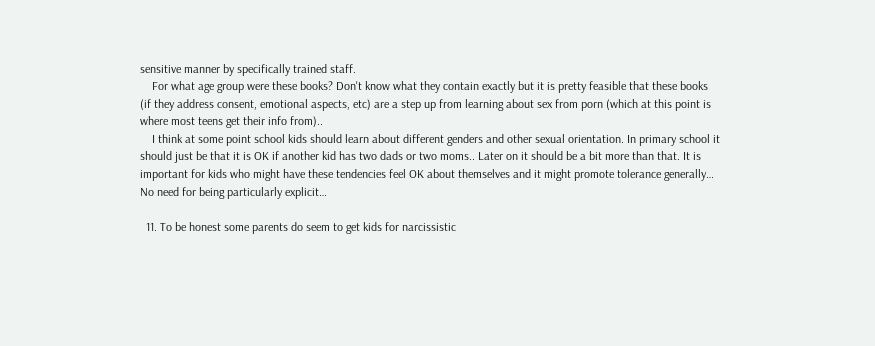sensitive manner by specifically trained staff.
    For what age group were these books? Don't know what they contain exactly but it is pretty feasible that these books (if they address consent, emotional aspects, etc) are a step up from learning about sex from porn (which at this point is where most teens get their info from)..
    I think at some point school kids should learn about different genders and other sexual orientation. In primary school it should just be that it is OK if another kid has two dads or two moms.. Later on it should be a bit more than that. It is important for kids who might have these tendencies feel OK about themselves and it might promote tolerance generally… No need for being particularly explicit…

  11. To be honest some parents do seem to get kids for narcissistic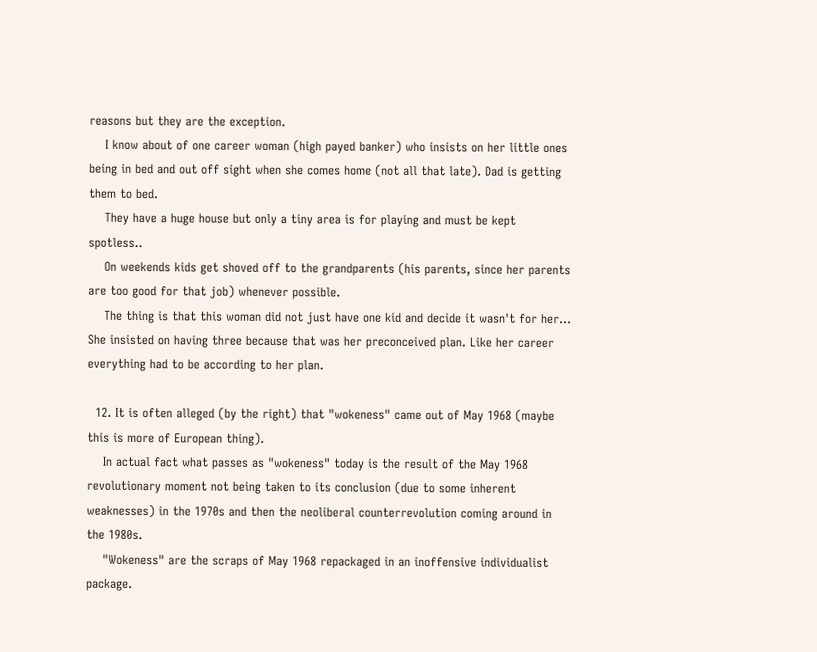reasons but they are the exception.
    I know about of one career woman (high payed banker) who insists on her little ones being in bed and out off sight when she comes home (not all that late). Dad is getting them to bed.
    They have a huge house but only a tiny area is for playing and must be kept spotless..
    On weekends kids get shoved off to the grandparents (his parents, since her parents are too good for that job) whenever possible.
    The thing is that this woman did not just have one kid and decide it wasn't for her… She insisted on having three because that was her preconceived plan. Like her career everything had to be according to her plan.

  12. It is often alleged (by the right) that "wokeness" came out of May 1968 (maybe this is more of European thing).
    In actual fact what passes as "wokeness" today is the result of the May 1968 revolutionary moment not being taken to its conclusion (due to some inherent weaknesses) in the 1970s and then the neoliberal counterrevolution coming around in the 1980s.
    "Wokeness" are the scraps of May 1968 repackaged in an inoffensive individualist package.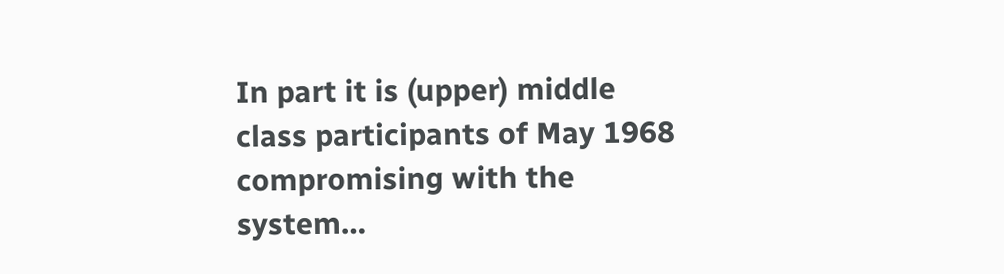In part it is (upper) middle class participants of May 1968 compromising with the system…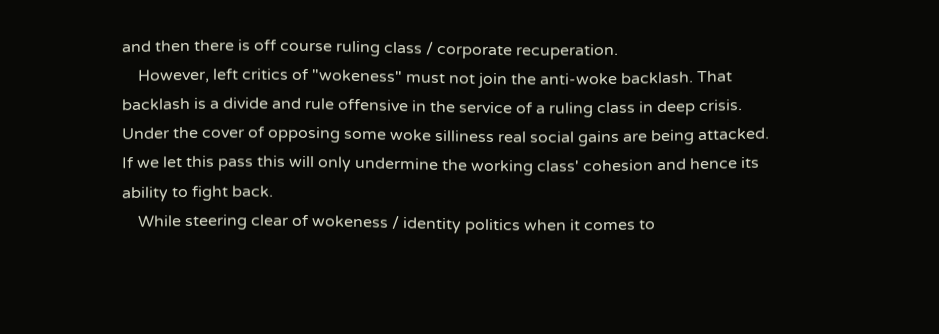and then there is off course ruling class / corporate recuperation.
    However, left critics of "wokeness" must not join the anti-woke backlash. That backlash is a divide and rule offensive in the service of a ruling class in deep crisis. Under the cover of opposing some woke silliness real social gains are being attacked. If we let this pass this will only undermine the working class' cohesion and hence its ability to fight back.
    While steering clear of wokeness / identity politics when it comes to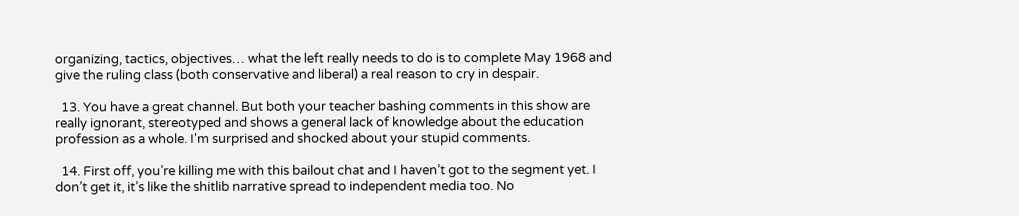organizing, tactics, objectives… what the left really needs to do is to complete May 1968 and give the ruling class (both conservative and liberal) a real reason to cry in despair.

  13. You have a great channel. But both your teacher bashing comments in this show are really ignorant, stereotyped and shows a general lack of knowledge about the education profession as a whole. I'm surprised and shocked about your stupid comments.

  14. First off, you’re killing me with this bailout chat and I haven’t got to the segment yet. I don’t get it, it’s like the shitlib narrative spread to independent media too. No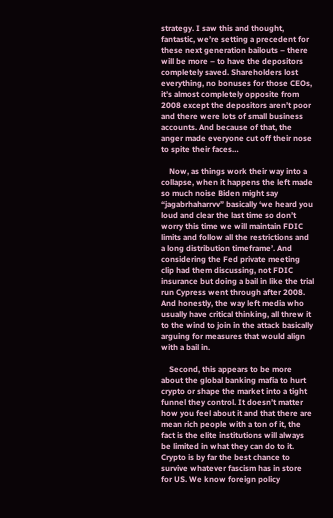strategy. I saw this and thought, fantastic, we’re setting a precedent for these next generation bailouts – there will be more – to have the depositors completely saved. Shareholders lost everything, no bonuses for those CEOs, it’s almost completely opposite from 2008 except the depositors aren’t poor and there were lots of small business accounts. And because of that, the anger made everyone cut off their nose to spite their faces…

    Now, as things work their way into a collapse, when it happens the left made so much noise Biden might say “jagabrhaharrvv” basically ‘we heard you loud and clear the last time so don’t worry this time we will maintain FDIC limits and follow all the restrictions and a long distribution timeframe’. And considering the Fed private meeting clip had them discussing, not FDIC insurance but doing a bail in like the trial run Cypress went through after 2008. And honestly, the way left media who usually have critical thinking, all threw it to the wind to join in the attack basically arguing for measures that would align with a bail in.

    Second, this appears to be more about the global banking mafia to hurt crypto or shape the market into a tight funnel they control. It doesn’t matter how you feel about it and that there are mean rich people with a ton of it, the fact is the elite institutions will always be limited in what they can do to it. Crypto is by far the best chance to survive whatever fascism has in store for US. We know foreign policy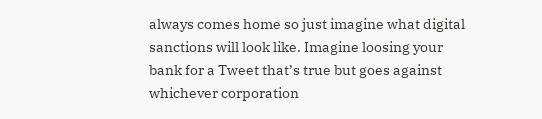always comes home so just imagine what digital sanctions will look like. Imagine loosing your bank for a Tweet that’s true but goes against whichever corporation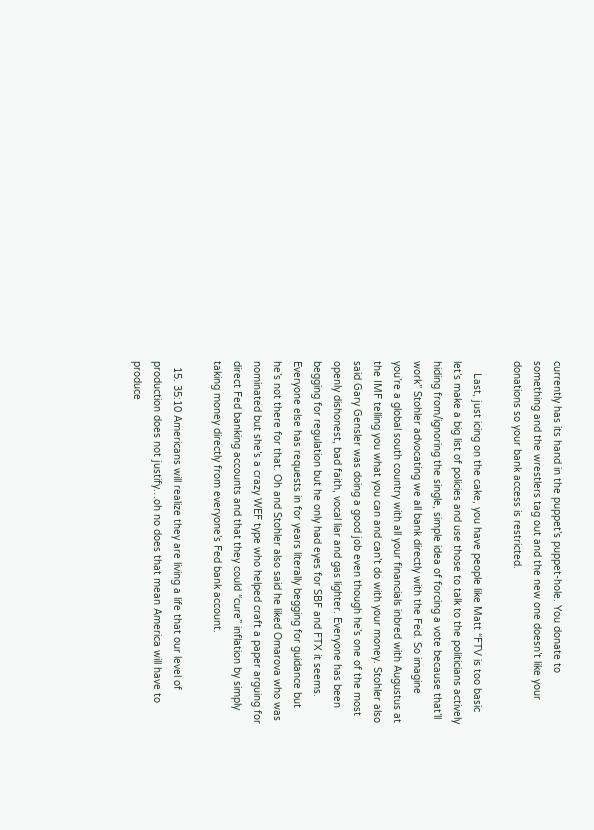currently has its hand in the puppet’s puppet-hole. You donate to something and the wrestlers tag out and the new one doesn’t like your donations so your bank access is restricted.

    Last, just icing on the cake, you have people like Matt “FTV is too basic let’s make a big list of policies and use those to talk to the politicians actively hiding from/ignoring the single, simple idea of forcing a vote because that’ll work” Stohler advocating we all bank directly with the Fed. So imagine you’re a global south country with all your financials inbred with Augustus at the IMF telling you what you can and can’t do with your money. Stohler also said Gary Gensler was doing a good job even though he’s one of the most openly dishonest, bad faith, vocal liar and gas lighter. Everyone has been begging for regulation but he only had eyes for SBF and FTX it seems. Everyone else has requests in for years literally begging for guidance but he’s not there for that. Oh and Stohler also said he liked Omarova who was nominated but she’s a crazy WEF type who helped craft a paper arguing for direct Fed banking accounts and that they could “cure” inflation by simply taking money directly from everyone’s Fed bank account.

  15. 35:10 Americans will realize they are living a life that our level of production does not justify…oh no does that mean America will have to produce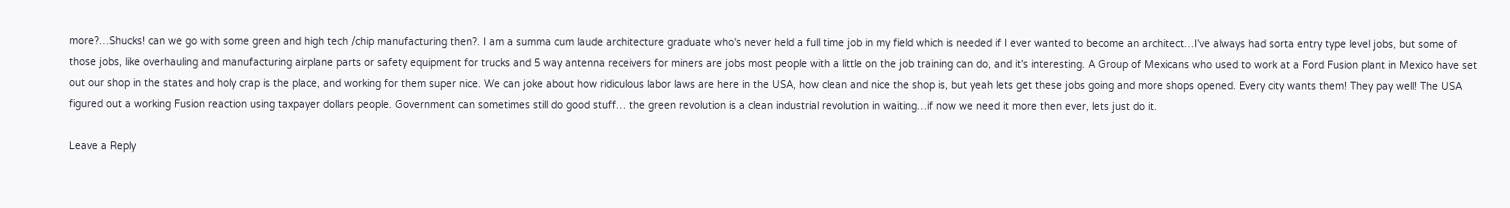more?…Shucks! can we go with some green and high tech /chip manufacturing then?. I am a summa cum laude architecture graduate who's never held a full time job in my field which is needed if I ever wanted to become an architect…I've always had sorta entry type level jobs, but some of those jobs, like overhauling and manufacturing airplane parts or safety equipment for trucks and 5 way antenna receivers for miners are jobs most people with a little on the job training can do, and it's interesting. A Group of Mexicans who used to work at a Ford Fusion plant in Mexico have set out our shop in the states and holy crap is the place, and working for them super nice. We can joke about how ridiculous labor laws are here in the USA, how clean and nice the shop is, but yeah lets get these jobs going and more shops opened. Every city wants them! They pay well! The USA figured out a working Fusion reaction using taxpayer dollars people. Government can sometimes still do good stuff… the green revolution is a clean industrial revolution in waiting…if now we need it more then ever, lets just do it.

Leave a Reply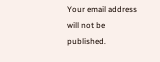Your email address will not be published.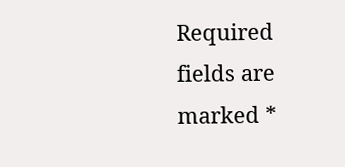Required fields are marked *